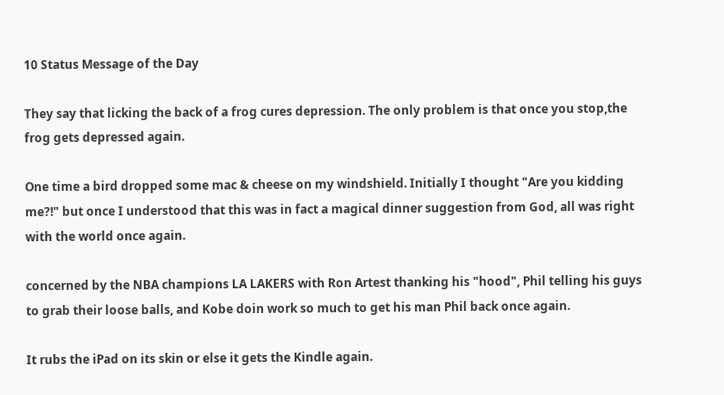10 Status Message of the Day

They say that licking the back of a frog cures depression. The only problem is that once you stop,the frog gets depressed again.

One time a bird dropped some mac & cheese on my windshield. Initially I thought "Are you kidding me?!" but once I understood that this was in fact a magical dinner suggestion from God, all was right with the world once again.

concerned by the NBA champions LA LAKERS with Ron Artest thanking his "hood", Phil telling his guys to grab their loose balls, and Kobe doin work so much to get his man Phil back once again.

It rubs the iPad on its skin or else it gets the Kindle again.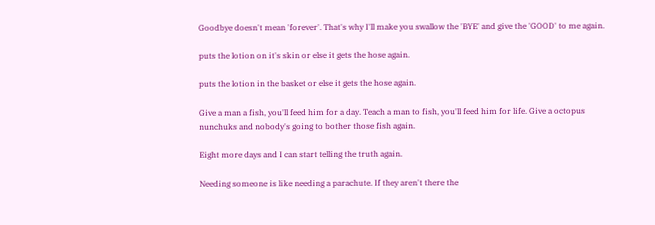Goodbye doesn't mean 'forever'. That's why I'll make you swallow the 'BYE' and give the 'GOOD' to me again.

puts the lotion on it's skin or else it gets the hose again.

puts the lotion in the basket or else it gets the hose again.

Give a man a fish, you'll feed him for a day. Teach a man to fish, you'll feed him for life. Give a octopus nunchuks and nobody's going to bother those fish again.

Eight more days and I can start telling the truth again.

Needing someone is like needing a parachute. If they aren't there the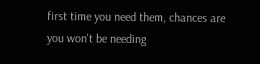first time you need them, chances are you won't be needing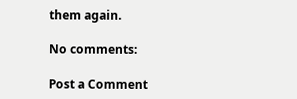them again.

No comments:

Post a Comment